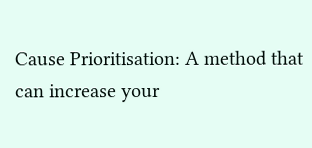Cause Prioritisation: A method that can increase your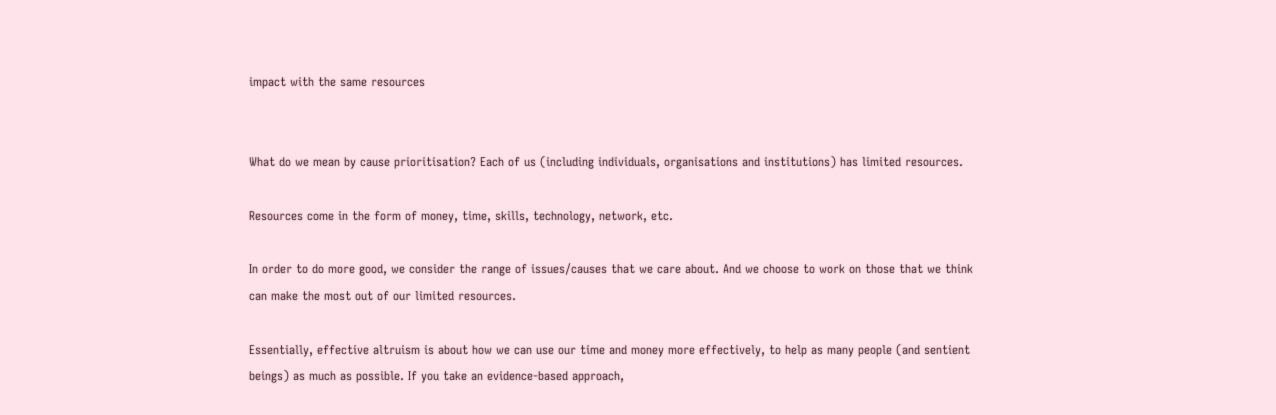impact with the same resources


What do we mean by cause prioritisation? Each of us (including individuals, organisations and institutions) has limited resources.

Resources come in the form of money, time, skills, technology, network, etc.

In order to do more good, we consider the range of issues/causes that we care about. And we choose to work on those that we think can make the most out of our limited resources.

Essentially, effective altruism is about how we can use our time and money more effectively, to help as many people (and sentient beings) as much as possible. If you take an evidence-based approach,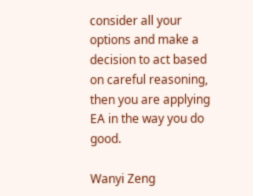consider all your options and make a decision to act based on careful reasoning, then you are applying EA in the way you do good.

Wanyi Zeng